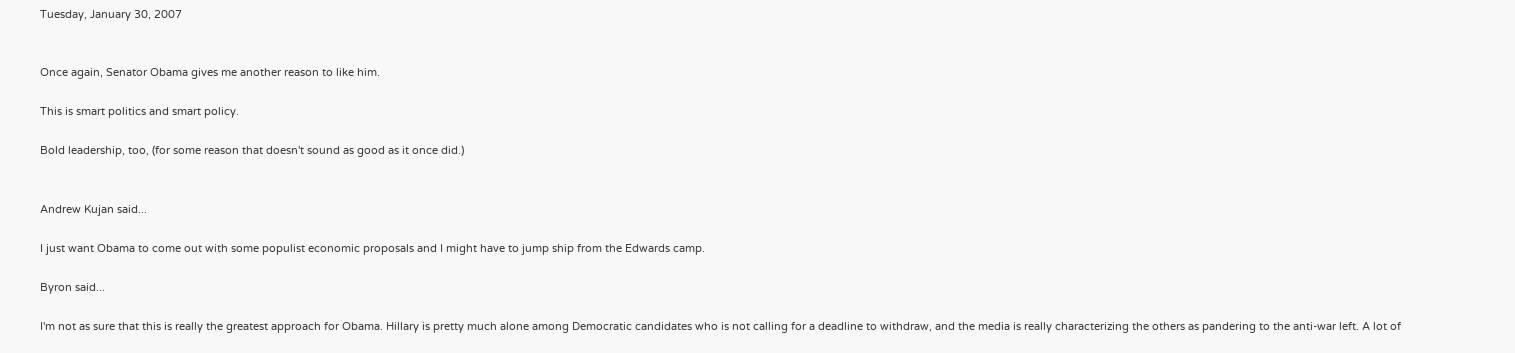Tuesday, January 30, 2007


Once again, Senator Obama gives me another reason to like him.

This is smart politics and smart policy.

Bold leadership, too, (for some reason that doesn't sound as good as it once did.)


Andrew Kujan said...

I just want Obama to come out with some populist economic proposals and I might have to jump ship from the Edwards camp.

Byron said...

I'm not as sure that this is really the greatest approach for Obama. Hillary is pretty much alone among Democratic candidates who is not calling for a deadline to withdraw, and the media is really characterizing the others as pandering to the anti-war left. A lot of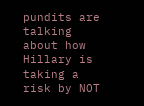pundits are talking about how Hillary is taking a risk by NOT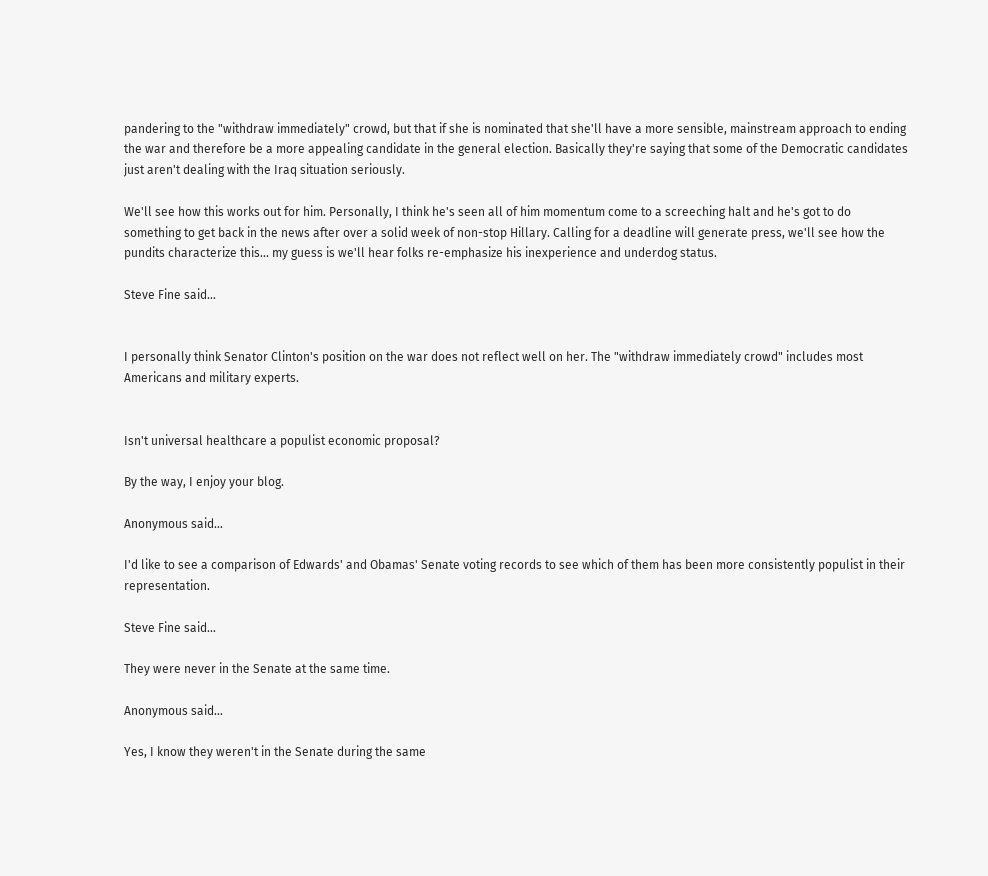pandering to the "withdraw immediately" crowd, but that if she is nominated that she'll have a more sensible, mainstream approach to ending the war and therefore be a more appealing candidate in the general election. Basically they're saying that some of the Democratic candidates just aren't dealing with the Iraq situation seriously.

We'll see how this works out for him. Personally, I think he's seen all of him momentum come to a screeching halt and he's got to do something to get back in the news after over a solid week of non-stop Hillary. Calling for a deadline will generate press, we'll see how the pundits characterize this... my guess is we'll hear folks re-emphasize his inexperience and underdog status.

Steve Fine said...


I personally think Senator Clinton's position on the war does not reflect well on her. The "withdraw immediately crowd" includes most Americans and military experts.


Isn't universal healthcare a populist economic proposal?

By the way, I enjoy your blog.

Anonymous said...

I'd like to see a comparison of Edwards' and Obamas' Senate voting records to see which of them has been more consistently populist in their representation.

Steve Fine said...

They were never in the Senate at the same time.

Anonymous said...

Yes, I know they weren't in the Senate during the same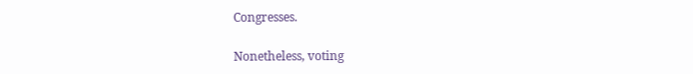Congresses.

Nonetheless, voting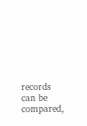records can be compared,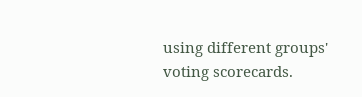using different groups' voting scorecards.